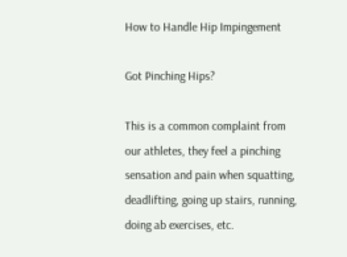How to Handle Hip Impingement

Got Pinching Hips?

This is a common complaint from our athletes, they feel a pinching sensation and pain when squatting, deadlifting, going up stairs, running, doing ab exercises, etc.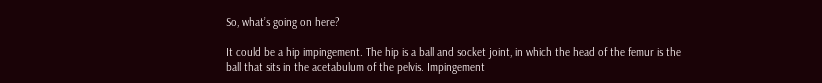So, what’s going on here?

It could be a hip impingement. The hip is a ball and socket joint, in which the head of the femur is the ball that sits in the acetabulum of the pelvis. Impingement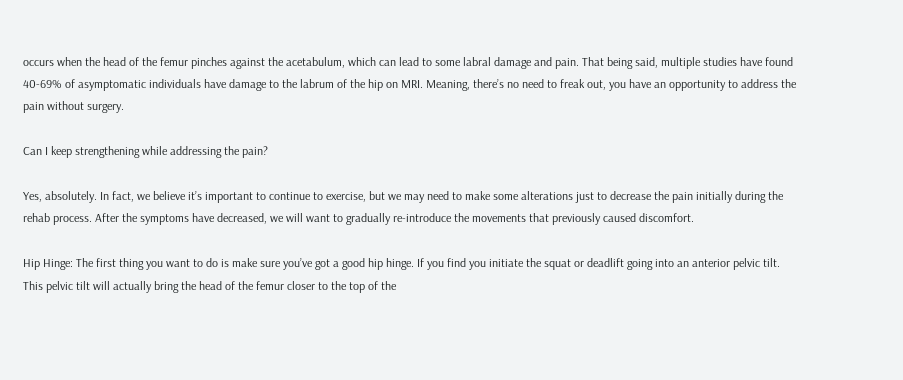occurs when the head of the femur pinches against the acetabulum, which can lead to some labral damage and pain. That being said, multiple studies have found 40-69% of asymptomatic individuals have damage to the labrum of the hip on MRI. Meaning, there’s no need to freak out, you have an opportunity to address the pain without surgery.

Can I keep strengthening while addressing the pain?

Yes, absolutely. In fact, we believe it’s important to continue to exercise, but we may need to make some alterations just to decrease the pain initially during the rehab process. After the symptoms have decreased, we will want to gradually re-introduce the movements that previously caused discomfort.

Hip Hinge: The first thing you want to do is make sure you’ve got a good hip hinge. If you find you initiate the squat or deadlift going into an anterior pelvic tilt. This pelvic tilt will actually bring the head of the femur closer to the top of the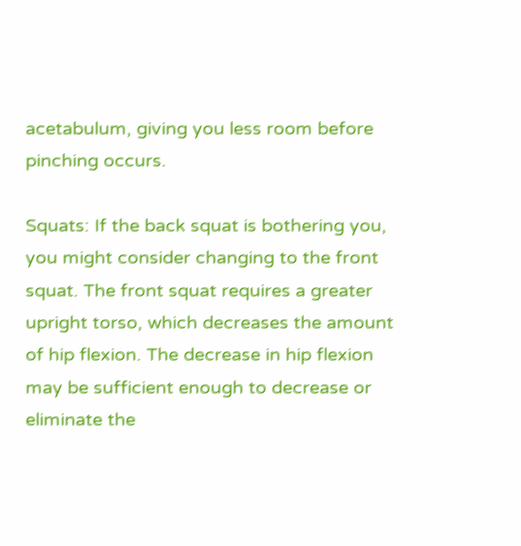acetabulum, giving you less room before pinching occurs.

Squats: If the back squat is bothering you, you might consider changing to the front squat. The front squat requires a greater upright torso, which decreases the amount of hip flexion. The decrease in hip flexion may be sufficient enough to decrease or eliminate the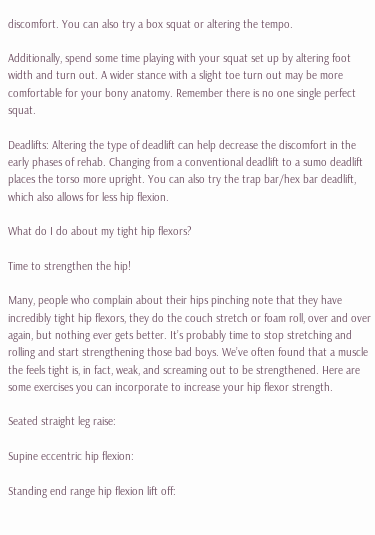discomfort. You can also try a box squat or altering the tempo.

Additionally, spend some time playing with your squat set up by altering foot width and turn out. A wider stance with a slight toe turn out may be more comfortable for your bony anatomy. Remember there is no one single perfect squat.

Deadlifts: Altering the type of deadlift can help decrease the discomfort in the early phases of rehab. Changing from a conventional deadlift to a sumo deadlift places the torso more upright. You can also try the trap bar/hex bar deadlift, which also allows for less hip flexion.

What do I do about my tight hip flexors?

Time to strengthen the hip!

Many, people who complain about their hips pinching note that they have incredibly tight hip flexors, they do the couch stretch or foam roll, over and over again, but nothing ever gets better. It’s probably time to stop stretching and rolling and start strengthening those bad boys. We’ve often found that a muscle the feels tight is, in fact, weak, and screaming out to be strengthened. Here are some exercises you can incorporate to increase your hip flexor strength.

Seated straight leg raise:

Supine eccentric hip flexion:

Standing end range hip flexion lift off: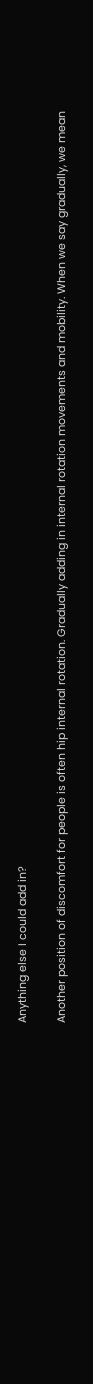Anything else I could add in?

Another position of discomfort for people is often hip internal rotation. Gradually adding in internal rotation movements and mobility. When we say gradually, we mean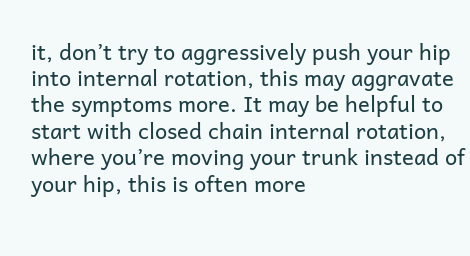it, don’t try to aggressively push your hip into internal rotation, this may aggravate the symptoms more. It may be helpful to start with closed chain internal rotation, where you’re moving your trunk instead of your hip, this is often more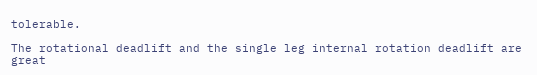tolerable.

The rotational deadlift and the single leg internal rotation deadlift are great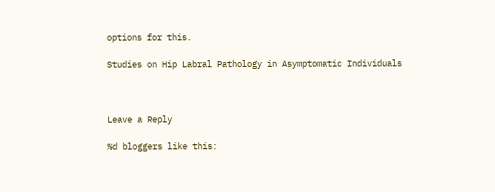options for this.

Studies on Hip Labral Pathology in Asymptomatic Individuals



Leave a Reply

%d bloggers like this: